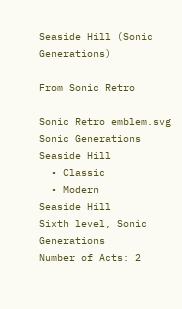Seaside Hill (Sonic Generations)

From Sonic Retro

Sonic Retro emblem.svg Sonic Generations
Seaside Hill
  • Classic
  • Modern
Seaside Hill
Sixth level, Sonic Generations
Number of Acts: 2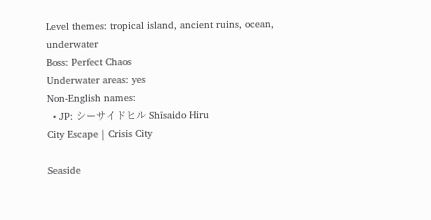Level themes: tropical island, ancient ruins, ocean, underwater
Boss: Perfect Chaos
Underwater areas: yes
Non-English names:
  • JP: シーサイドヒル Shīsaido Hiru
City Escape | Crisis City

Seaside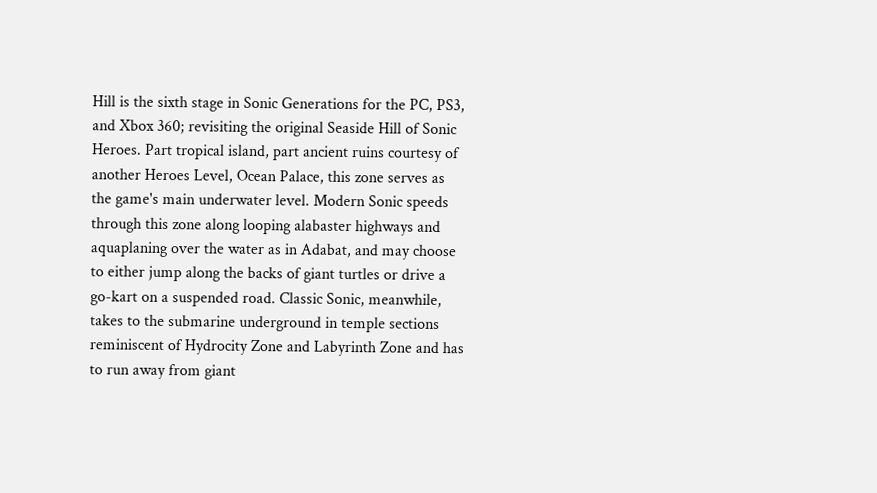Hill is the sixth stage in Sonic Generations for the PC, PS3, and Xbox 360; revisiting the original Seaside Hill of Sonic Heroes. Part tropical island, part ancient ruins courtesy of another Heroes Level, Ocean Palace, this zone serves as the game's main underwater level. Modern Sonic speeds through this zone along looping alabaster highways and aquaplaning over the water as in Adabat, and may choose to either jump along the backs of giant turtles or drive a go-kart on a suspended road. Classic Sonic, meanwhile, takes to the submarine underground in temple sections reminiscent of Hydrocity Zone and Labyrinth Zone and has to run away from giant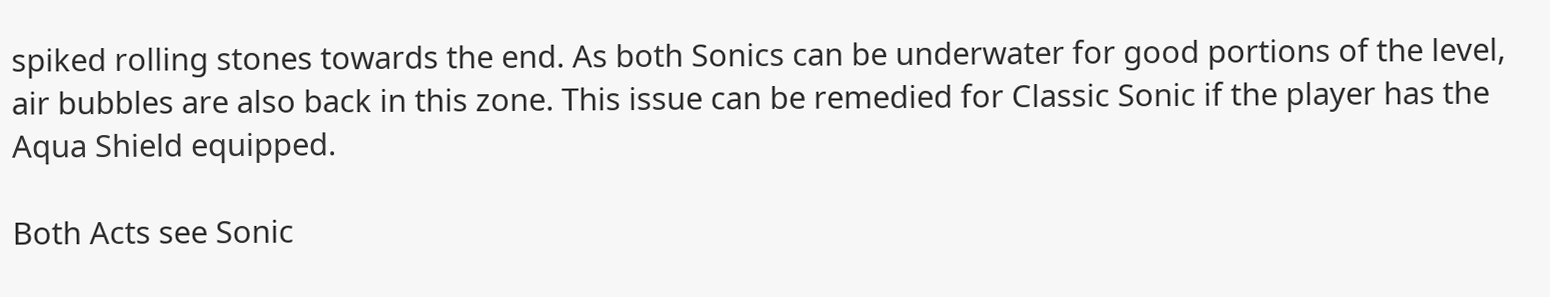spiked rolling stones towards the end. As both Sonics can be underwater for good portions of the level, air bubbles are also back in this zone. This issue can be remedied for Classic Sonic if the player has the Aqua Shield equipped.

Both Acts see Sonic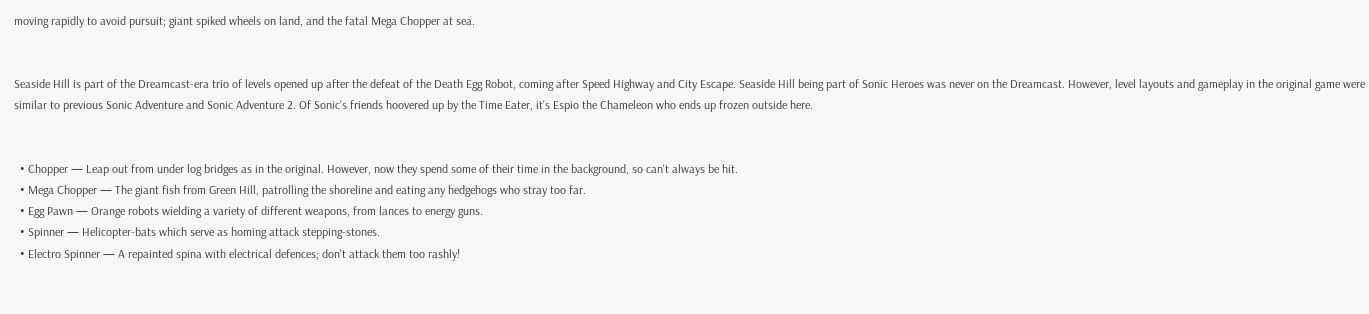moving rapidly to avoid pursuit; giant spiked wheels on land, and the fatal Mega Chopper at sea.


Seaside Hill is part of the Dreamcast-era trio of levels opened up after the defeat of the Death Egg Robot, coming after Speed Highway and City Escape. Seaside Hill being part of Sonic Heroes was never on the Dreamcast. However, level layouts and gameplay in the original game were similar to previous Sonic Adventure and Sonic Adventure 2. Of Sonic's friends hoovered up by the Time Eater, it's Espio the Chameleon who ends up frozen outside here.


  • Chopper — Leap out from under log bridges as in the original. However, now they spend some of their time in the background, so can't always be hit.
  • Mega Chopper — The giant fish from Green Hill, patrolling the shoreline and eating any hedgehogs who stray too far.
  • Egg Pawn — Orange robots wielding a variety of different weapons, from lances to energy guns.
  • Spinner — Helicopter-bats which serve as homing attack stepping-stones.
  • Electro Spinner — A repainted spina with electrical defences; don't attack them too rashly!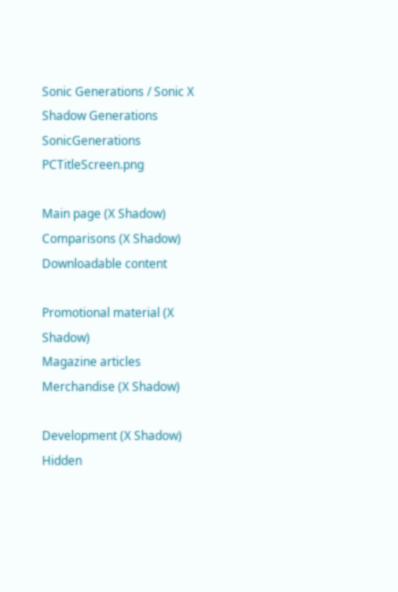Sonic Generations / Sonic X Shadow Generations
SonicGenerations PCTitleScreen.png

Main page (X Shadow)
Comparisons (X Shadow)
Downloadable content

Promotional material (X Shadow)
Magazine articles
Merchandise (X Shadow)

Development (X Shadow)
Hidden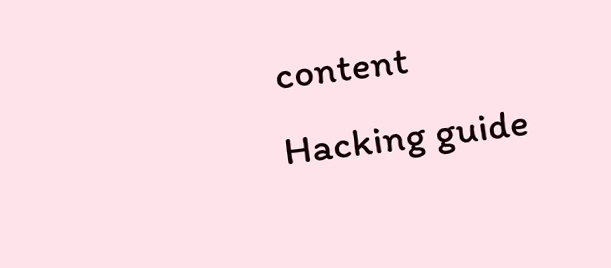content
Hacking guide